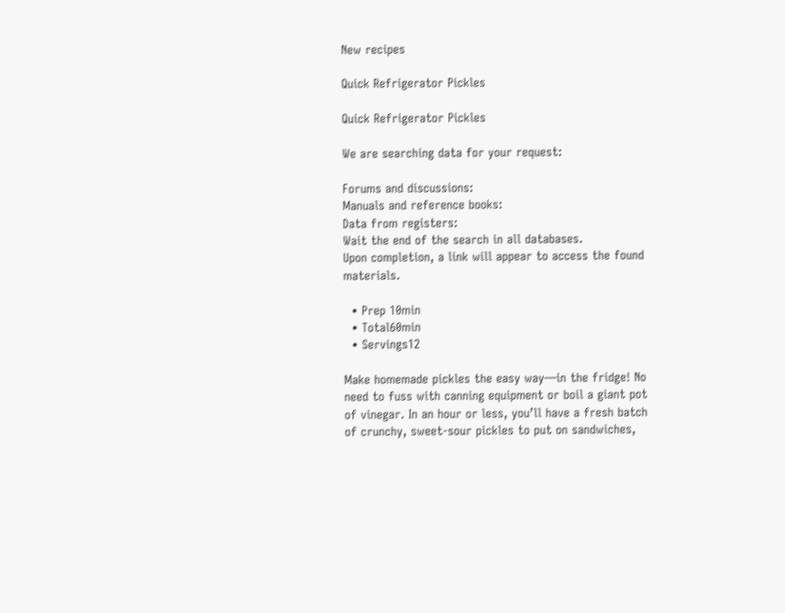New recipes

Quick Refrigerator Pickles

Quick Refrigerator Pickles

We are searching data for your request:

Forums and discussions:
Manuals and reference books:
Data from registers:
Wait the end of the search in all databases.
Upon completion, a link will appear to access the found materials.

  • Prep 10min
  • Total60min
  • Servings12

Make homemade pickles the easy way—in the fridge! No need to fuss with canning equipment or boil a giant pot of vinegar. In an hour or less, you’ll have a fresh batch of crunchy, sweet-sour pickles to put on sandwiches,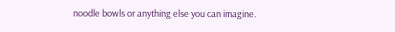noodle bowls or anything else you can imagine.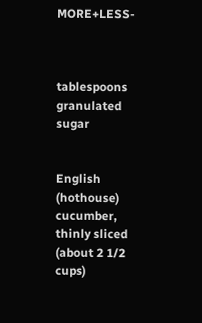MORE+LESS-



tablespoons granulated sugar


English (hothouse) cucumber, thinly sliced (about 2 1/2 cups)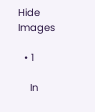Hide Images

  • 1

    In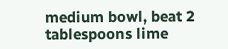medium bowl, beat 2 tablespoons lime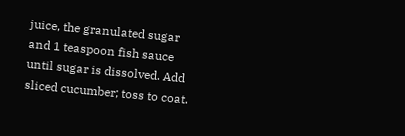juice, the granulated sugar and 1 teaspoon fish sauce until sugar is dissolved. Add sliced cucumber; toss to coat.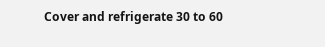Cover and refrigerate 30 to 60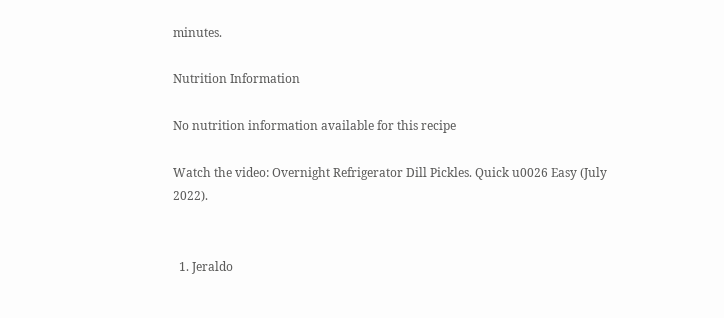minutes.

Nutrition Information

No nutrition information available for this recipe

Watch the video: Overnight Refrigerator Dill Pickles. Quick u0026 Easy (July 2022).


  1. Jeraldo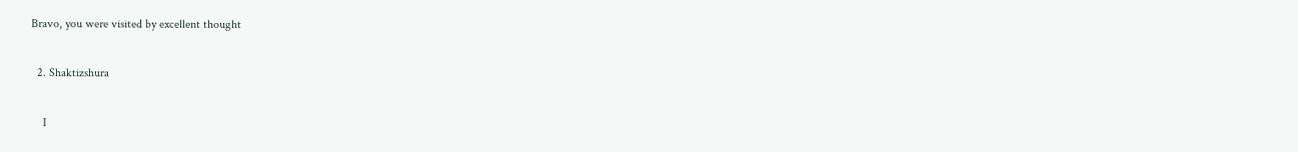Bravo, you were visited by excellent thought

  2. Shaktizshura

    I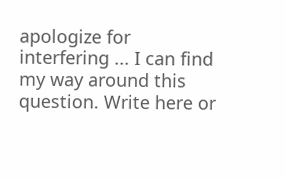apologize for interfering ... I can find my way around this question. Write here or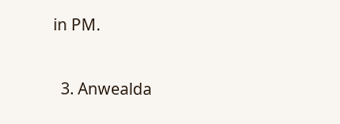in PM.

  3. Anwealda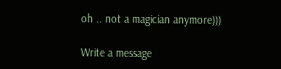oh .. not a magician anymore)))

Write a message